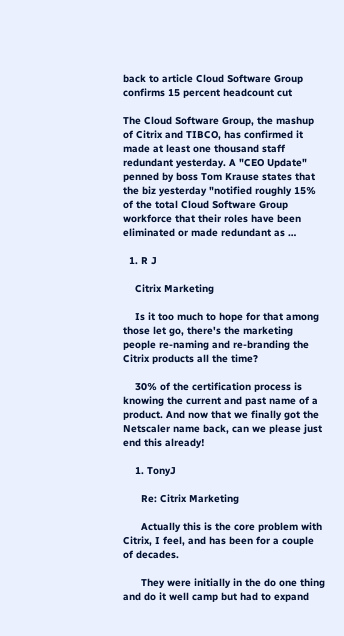back to article Cloud Software Group confirms 15 percent headcount cut

The Cloud Software Group, the mashup of Citrix and TIBCO, has confirmed it made at least one thousand staff redundant yesterday. A "CEO Update" penned by boss Tom Krause states that the biz yesterday "notified roughly 15% of the total Cloud Software Group workforce that their roles have been eliminated or made redundant as …

  1. R J

    Citrix Marketing

    Is it too much to hope for that among those let go, there's the marketing people re-naming and re-branding the Citrix products all the time?

    30% of the certification process is knowing the current and past name of a product. And now that we finally got the Netscaler name back, can we please just end this already!

    1. TonyJ

      Re: Citrix Marketing

      Actually this is the core problem with Citrix, I feel, and has been for a couple of decades.

      They were initially in the do one thing and do it well camp but had to expand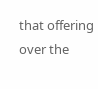that offering over the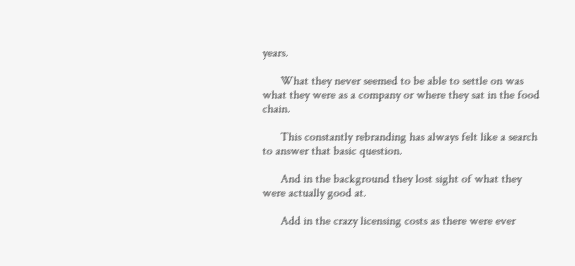years.

      What they never seemed to be able to settle on was what they were as a company or where they sat in the food chain.

      This constantly rebranding has always felt like a search to answer that basic question.

      And in the background they lost sight of what they were actually good at.

      Add in the crazy licensing costs as there were ever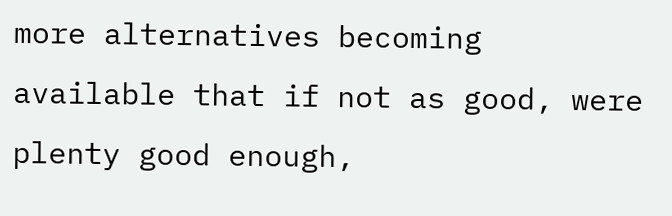more alternatives becoming available that if not as good, were plenty good enough,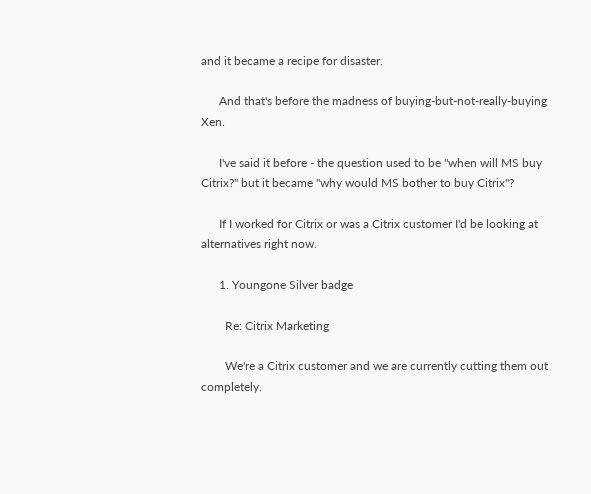and it became a recipe for disaster.

      And that's before the madness of buying-but-not-really-buying Xen.

      I've said it before - the question used to be "when will MS buy Citrix?" but it became "why would MS bother to buy Citrix"?

      If I worked for Citrix or was a Citrix customer I'd be looking at alternatives right now.

      1. Youngone Silver badge

        Re: Citrix Marketing

        We're a Citrix customer and we are currently cutting them out completely.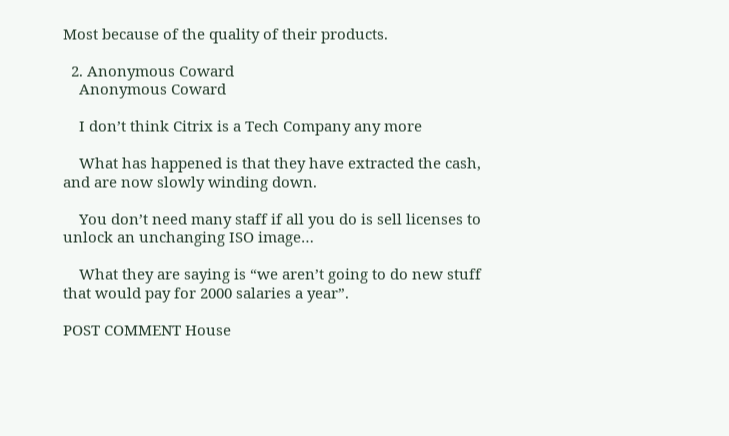Most because of the quality of their products.

  2. Anonymous Coward
    Anonymous Coward

    I don’t think Citrix is a Tech Company any more

    What has happened is that they have extracted the cash, and are now slowly winding down.

    You don’t need many staff if all you do is sell licenses to unlock an unchanging ISO image…

    What they are saying is “we aren’t going to do new stuff that would pay for 2000 salaries a year”.

POST COMMENT House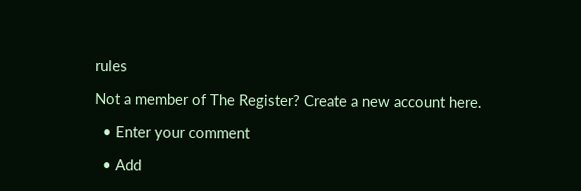rules

Not a member of The Register? Create a new account here.

  • Enter your comment

  • Add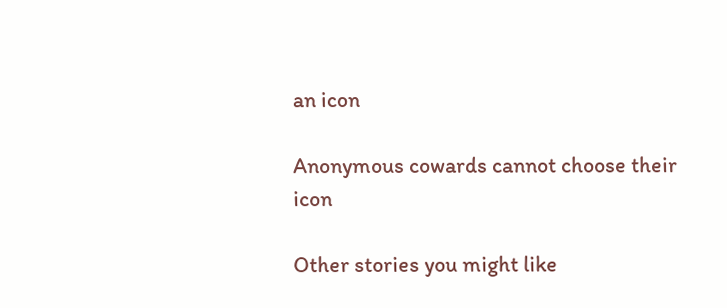an icon

Anonymous cowards cannot choose their icon

Other stories you might like